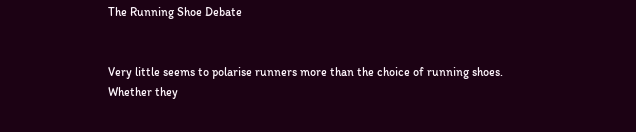The Running Shoe Debate


Very little seems to polarise runners more than the choice of running shoes. Whether they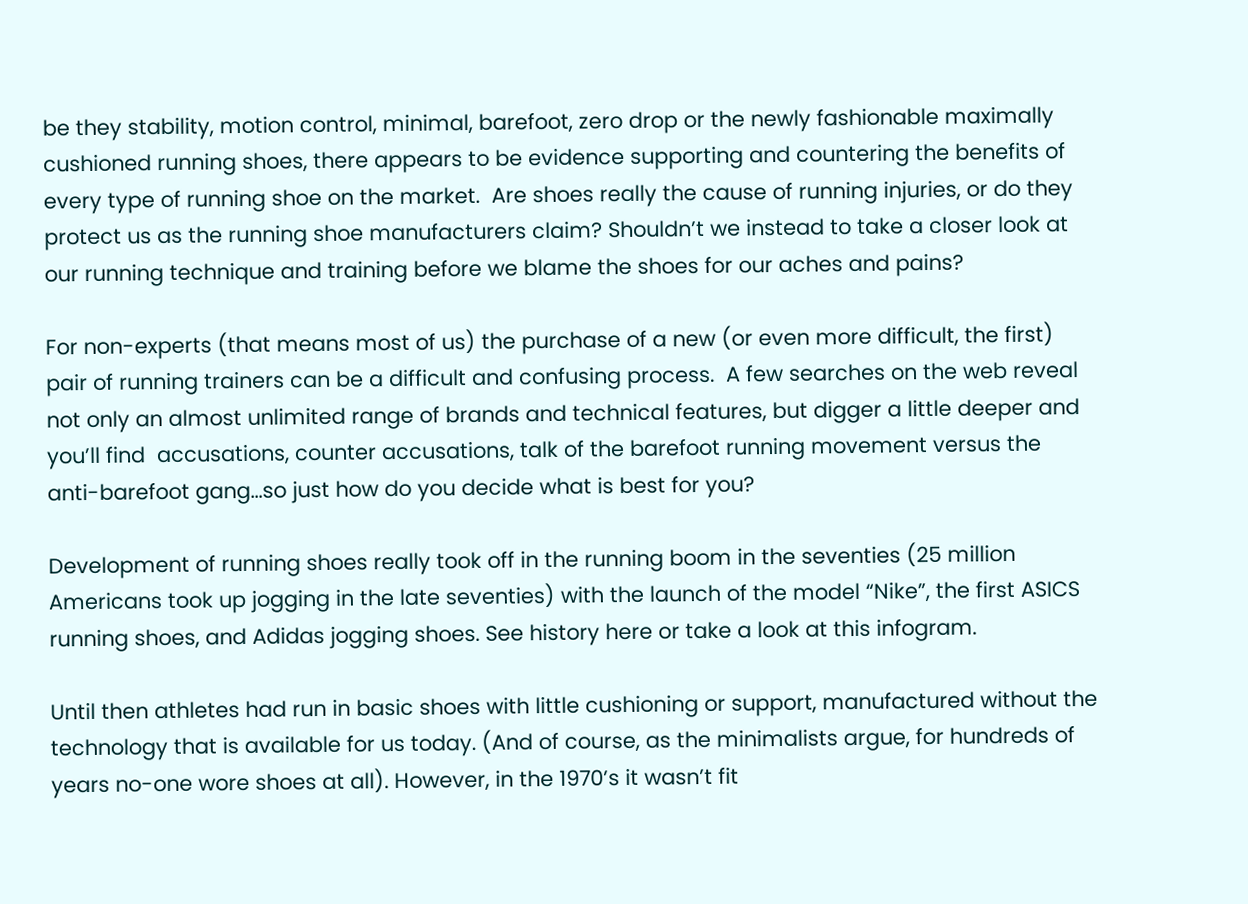be they stability, motion control, minimal, barefoot, zero drop or the newly fashionable maximally cushioned running shoes, there appears to be evidence supporting and countering the benefits of every type of running shoe on the market.  Are shoes really the cause of running injuries, or do they protect us as the running shoe manufacturers claim? Shouldn’t we instead to take a closer look at our running technique and training before we blame the shoes for our aches and pains?

For non-experts (that means most of us) the purchase of a new (or even more difficult, the first) pair of running trainers can be a difficult and confusing process.  A few searches on the web reveal not only an almost unlimited range of brands and technical features, but digger a little deeper and you’ll find  accusations, counter accusations, talk of the barefoot running movement versus the anti-barefoot gang…so just how do you decide what is best for you?

Development of running shoes really took off in the running boom in the seventies (25 million Americans took up jogging in the late seventies) with the launch of the model “Nike”, the first ASICS running shoes, and Adidas jogging shoes. See history here or take a look at this infogram.

Until then athletes had run in basic shoes with little cushioning or support, manufactured without the technology that is available for us today. (And of course, as the minimalists argue, for hundreds of years no-one wore shoes at all). However, in the 1970’s it wasn’t fit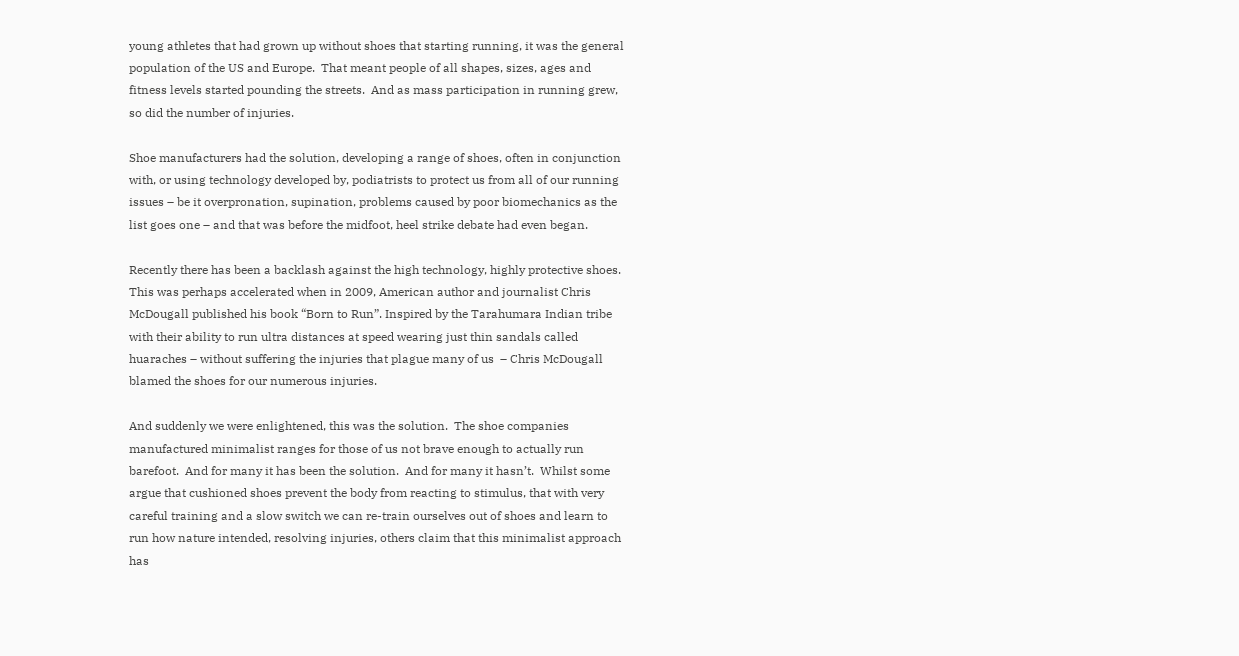young athletes that had grown up without shoes that starting running, it was the general population of the US and Europe.  That meant people of all shapes, sizes, ages and fitness levels started pounding the streets.  And as mass participation in running grew, so did the number of injuries.

Shoe manufacturers had the solution, developing a range of shoes, often in conjunction with, or using technology developed by, podiatrists to protect us from all of our running issues – be it overpronation, supination, problems caused by poor biomechanics as the list goes one – and that was before the midfoot, heel strike debate had even began.

Recently there has been a backlash against the high technology, highly protective shoes. This was perhaps accelerated when in 2009, American author and journalist Chris McDougall published his book “Born to Run”. Inspired by the Tarahumara Indian tribe with their ability to run ultra distances at speed wearing just thin sandals called huaraches – without suffering the injuries that plague many of us  – Chris McDougall blamed the shoes for our numerous injuries.

And suddenly we were enlightened, this was the solution.  The shoe companies manufactured minimalist ranges for those of us not brave enough to actually run barefoot.  And for many it has been the solution.  And for many it hasn’t.  Whilst some argue that cushioned shoes prevent the body from reacting to stimulus, that with very careful training and a slow switch we can re-train ourselves out of shoes and learn to run how nature intended, resolving injuries, others claim that this minimalist approach has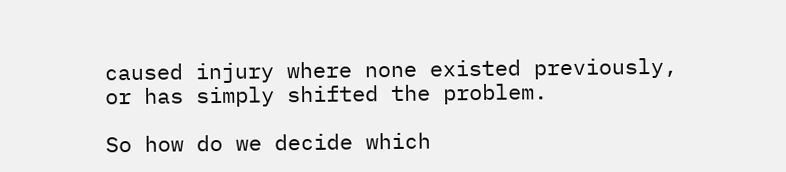caused injury where none existed previously, or has simply shifted the problem.

So how do we decide which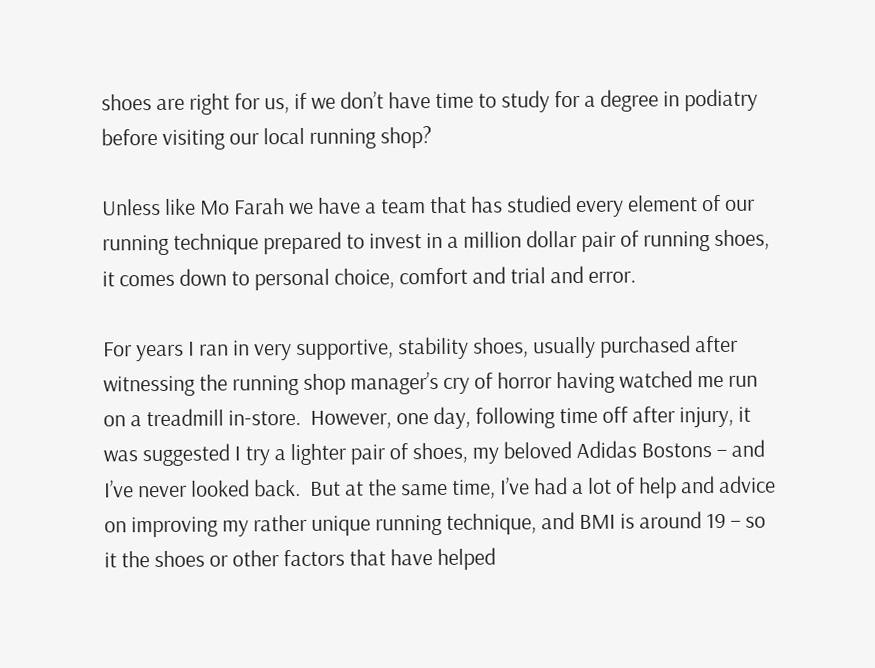shoes are right for us, if we don’t have time to study for a degree in podiatry before visiting our local running shop?

Unless like Mo Farah we have a team that has studied every element of our running technique prepared to invest in a million dollar pair of running shoes, it comes down to personal choice, comfort and trial and error.

For years I ran in very supportive, stability shoes, usually purchased after witnessing the running shop manager’s cry of horror having watched me run on a treadmill in-store.  However, one day, following time off after injury, it was suggested I try a lighter pair of shoes, my beloved Adidas Bostons – and I’ve never looked back.  But at the same time, I’ve had a lot of help and advice on improving my rather unique running technique, and BMI is around 19 – so it the shoes or other factors that have helped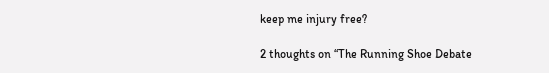keep me injury free?

2 thoughts on “The Running Shoe Debate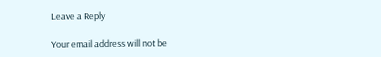Leave a Reply

Your email address will not be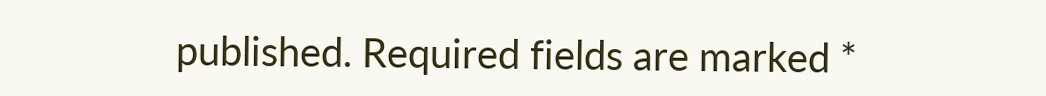published. Required fields are marked *